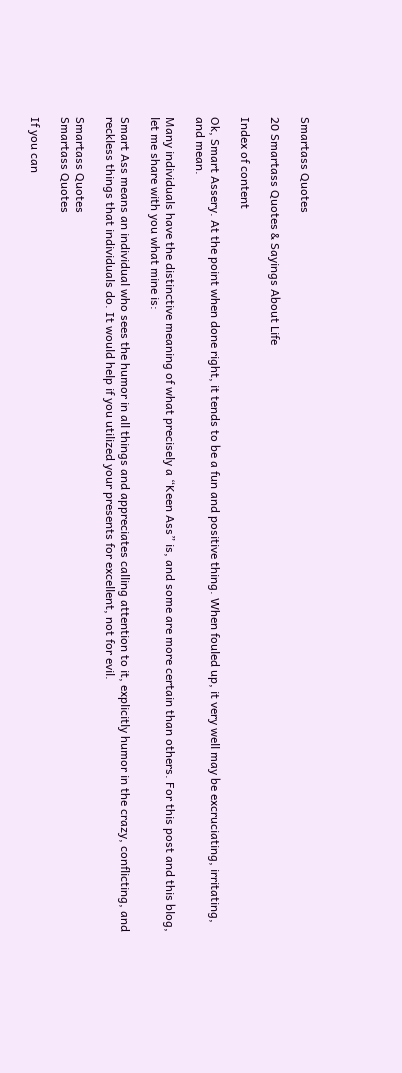Smartass Quotes

20 Smartass Quotes & Sayings About Life

Index of content

Ok, Smart Assery. At the point when done right, it tends to be a fun and positive thing. When fouled up, it very well may be excruciating, irritating, and mean.

Many individuals have the distinctive meaning of what precisely a “Keen Ass” is, and some are more certain than others. For this post and this blog, let me share with you what mine is:

Smart Ass means an individual who sees the humor in all things and appreciates calling attention to it, explicitly humor in the crazy, conflicting, and reckless things that individuals do. It would help if you utilized your presents for excellent, not for evil.

Smartass Quotes
Smartass Quotes

If you can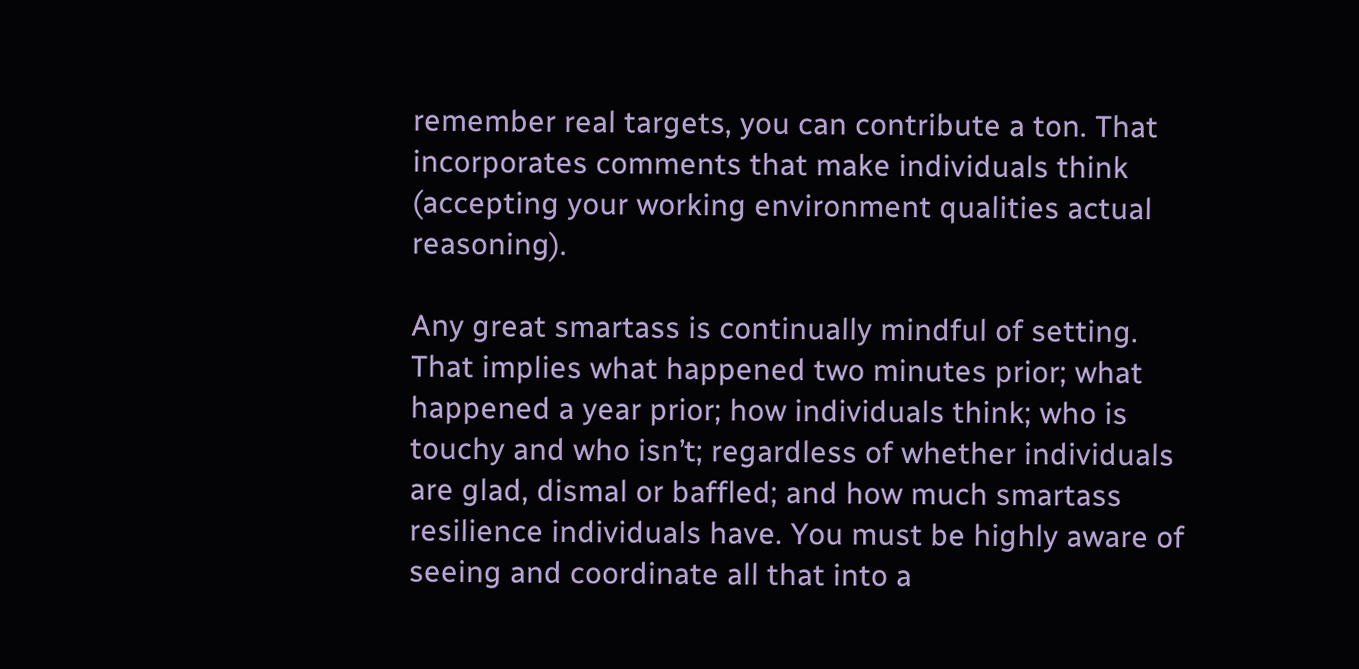remember real targets, you can contribute a ton. That incorporates comments that make individuals think (accepting your working environment qualities actual reasoning).

Any great smartass is continually mindful of setting. That implies what happened two minutes prior; what happened a year prior; how individuals think; who is touchy and who isn’t; regardless of whether individuals are glad, dismal or baffled; and how much smartass resilience individuals have. You must be highly aware of seeing and coordinate all that into a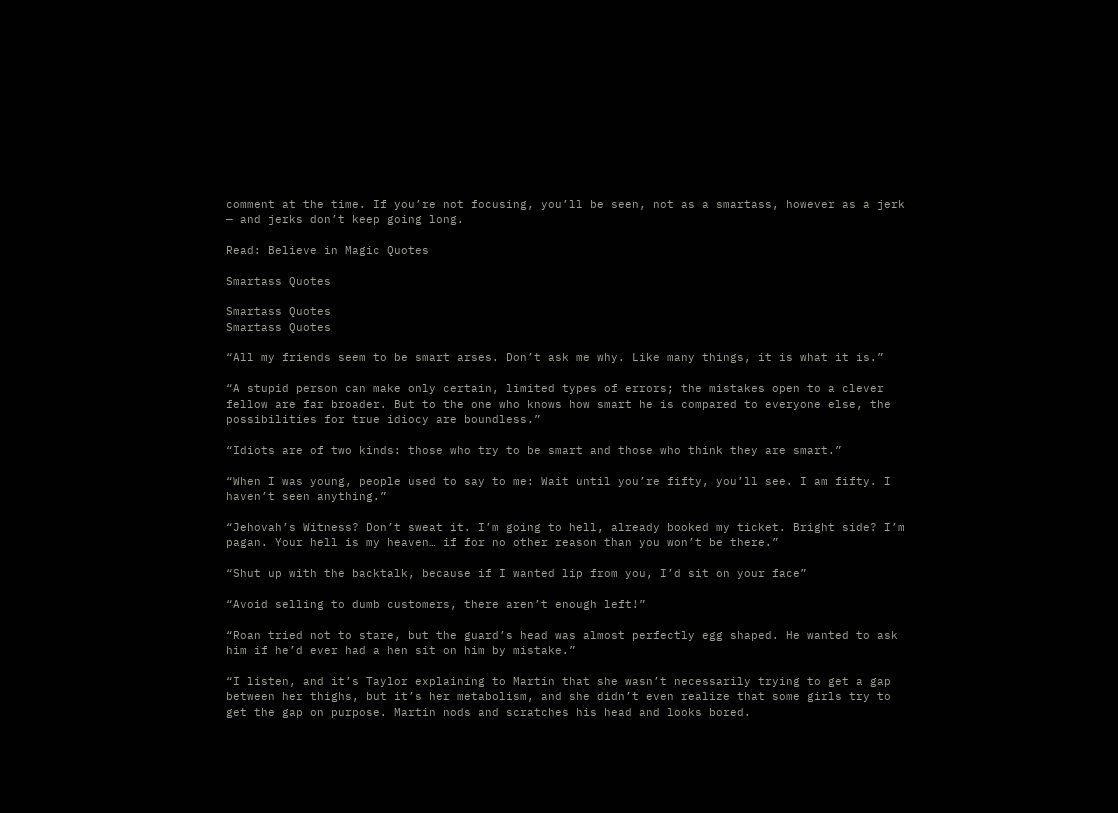comment at the time. If you’re not focusing, you’ll be seen, not as a smartass, however as a jerk — and jerks don’t keep going long.

Read: Believe in Magic Quotes

Smartass Quotes

Smartass Quotes
Smartass Quotes

“All my friends seem to be smart arses. Don’t ask me why. Like many things, it is what it is.”

“A stupid person can make only certain, limited types of errors; the mistakes open to a clever fellow are far broader. But to the one who knows how smart he is compared to everyone else, the possibilities for true idiocy are boundless.”

“Idiots are of two kinds: those who try to be smart and those who think they are smart.”

“When I was young, people used to say to me: Wait until you’re fifty, you’ll see. I am fifty. I haven’t seen anything.”

“Jehovah’s Witness? Don’t sweat it. I’m going to hell, already booked my ticket. Bright side? I’m pagan. Your hell is my heaven… if for no other reason than you won’t be there.”

“Shut up with the backtalk, because if I wanted lip from you, I’d sit on your face”

“Avoid selling to dumb customers, there aren’t enough left!”

“Roan tried not to stare, but the guard’s head was almost perfectly egg shaped. He wanted to ask him if he’d ever had a hen sit on him by mistake.”

“I listen, and it’s Taylor explaining to Martin that she wasn’t necessarily trying to get a gap between her thighs, but it’s her metabolism, and she didn’t even realize that some girls try to get the gap on purpose. Martin nods and scratches his head and looks bored.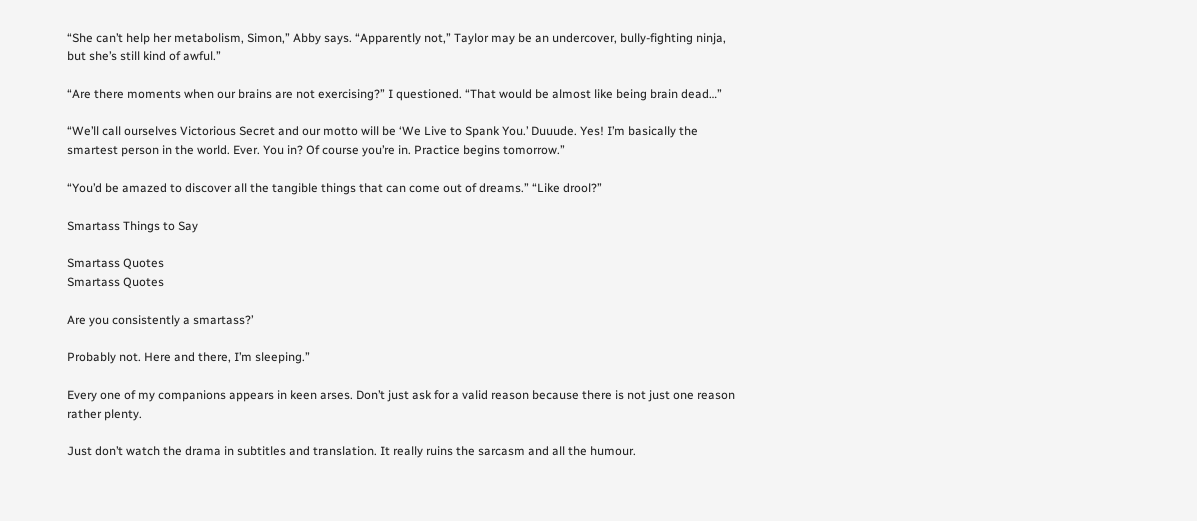“She can’t help her metabolism, Simon,” Abby says. “Apparently not,” Taylor may be an undercover, bully-fighting ninja, but she’s still kind of awful.”

“Are there moments when our brains are not exercising?” I questioned. “That would be almost like being brain dead…”

“We’ll call ourselves Victorious Secret and our motto will be ‘We Live to Spank You.’ Duuude. Yes! I’m basically the smartest person in the world. Ever. You in? Of course you’re in. Practice begins tomorrow.”

“You’d be amazed to discover all the tangible things that can come out of dreams.” “Like drool?”

Smartass Things to Say

Smartass Quotes
Smartass Quotes

Are you consistently a smartass?’

Probably not. Here and there, I’m sleeping.”

Every one of my companions appears in keen arses. Don’t just ask for a valid reason because there is not just one reason rather plenty.

Just don’t watch the drama in subtitles and translation. It really ruins the sarcasm and all the humour.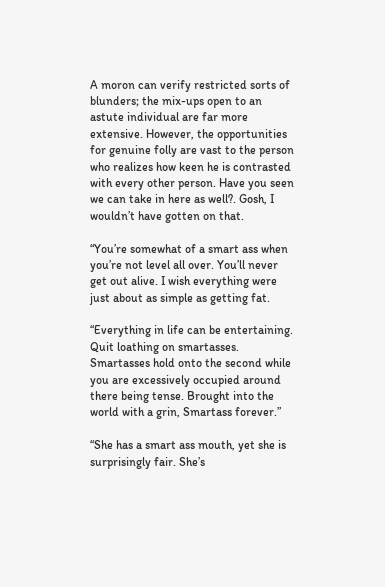A moron can verify restricted sorts of blunders; the mix-ups open to an astute individual are far more extensive. However, the opportunities for genuine folly are vast to the person who realizes how keen he is contrasted with every other person. Have you seen we can take in here as well?. Gosh, I wouldn’t have gotten on that.

“You’re somewhat of a smart ass when you’re not level all over. You’ll never get out alive. I wish everything were just about as simple as getting fat.

“Everything in life can be entertaining. Quit loathing on smartasses. Smartasses hold onto the second while you are excessively occupied around there being tense. Brought into the world with a grin, Smartass forever.”

“She has a smart ass mouth, yet she is surprisingly fair. She’s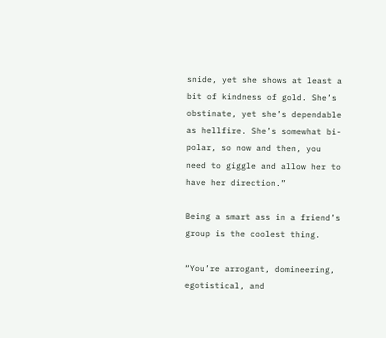snide, yet she shows at least a bit of kindness of gold. She’s obstinate, yet she’s dependable as hellfire. She’s somewhat bi-polar, so now and then, you need to giggle and allow her to have her direction.”

Being a smart ass in a friend’s group is the coolest thing.

“You’re arrogant, domineering, egotistical, and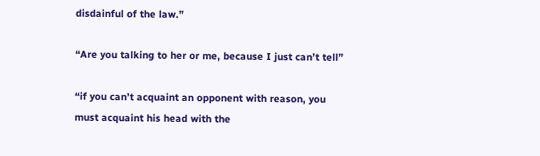disdainful of the law.”

“Are you talking to her or me, because I just can’t tell”

“if you can’t acquaint an opponent with reason, you must acquaint his head with the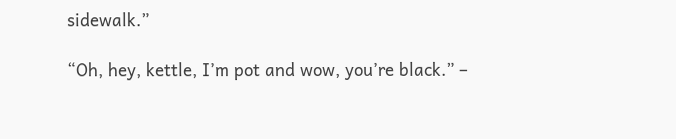sidewalk.”

“Oh, hey, kettle, I’m pot and wow, you’re black.” –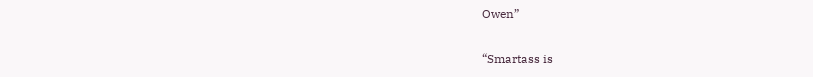Owen”

“Smartass is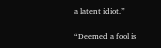a latent idiot.”

“Deemed a fool is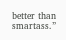better than smartass.”